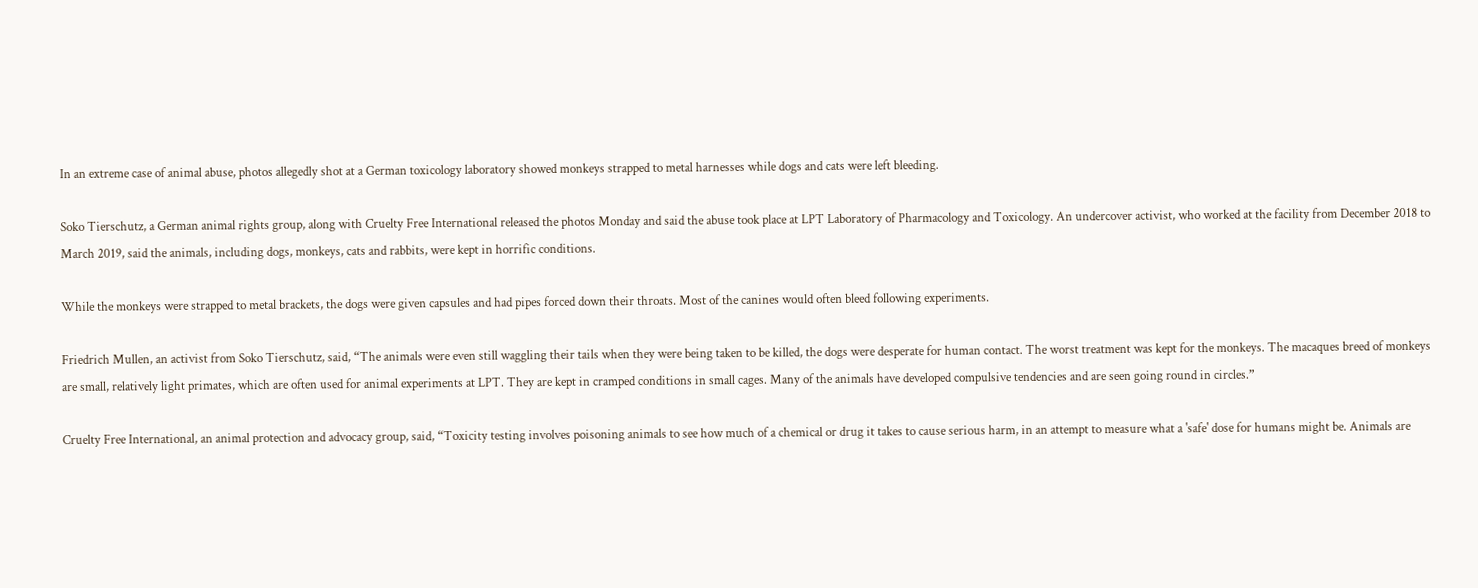In an extreme case of animal abuse, photos allegedly shot at a German toxicology laboratory showed monkeys strapped to metal harnesses while dogs and cats were left bleeding.

Soko Tierschutz, a German animal rights group, along with Cruelty Free International released the photos Monday and said the abuse took place at LPT Laboratory of Pharmacology and Toxicology. An undercover activist, who worked at the facility from December 2018 to March 2019, said the animals, including dogs, monkeys, cats and rabbits, were kept in horrific conditions.

While the monkeys were strapped to metal brackets, the dogs were given capsules and had pipes forced down their throats. Most of the canines would often bleed following experiments.

Friedrich Mullen, an activist from Soko Tierschutz, said, “The animals were even still waggling their tails when they were being taken to be killed, the dogs were desperate for human contact. The worst treatment was kept for the monkeys. The macaques breed of monkeys are small, relatively light primates, which are often used for animal experiments at LPT. They are kept in cramped conditions in small cages. Many of the animals have developed compulsive tendencies and are seen going round in circles.”

Cruelty Free International, an animal protection and advocacy group, said, “Toxicity testing involves poisoning animals to see how much of a chemical or drug it takes to cause serious harm, in an attempt to measure what a 'safe' dose for humans might be. Animals are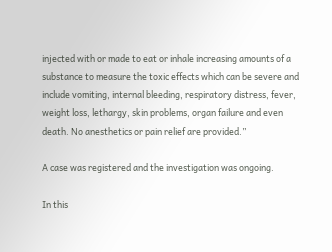injected with or made to eat or inhale increasing amounts of a substance to measure the toxic effects which can be severe and include vomiting, internal bleeding, respiratory distress, fever, weight loss, lethargy, skin problems, organ failure and even death. No anesthetics or pain relief are provided.”

A case was registered and the investigation was ongoing.

In this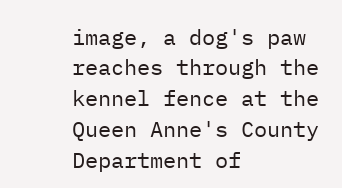image, a dog's paw reaches through the kennel fence at the Queen Anne's County Department of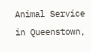Animal Service in Queenstown,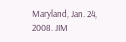Maryland, Jan. 24, 2008. JIM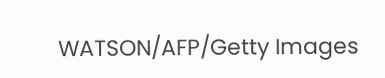WATSON/AFP/Getty Images